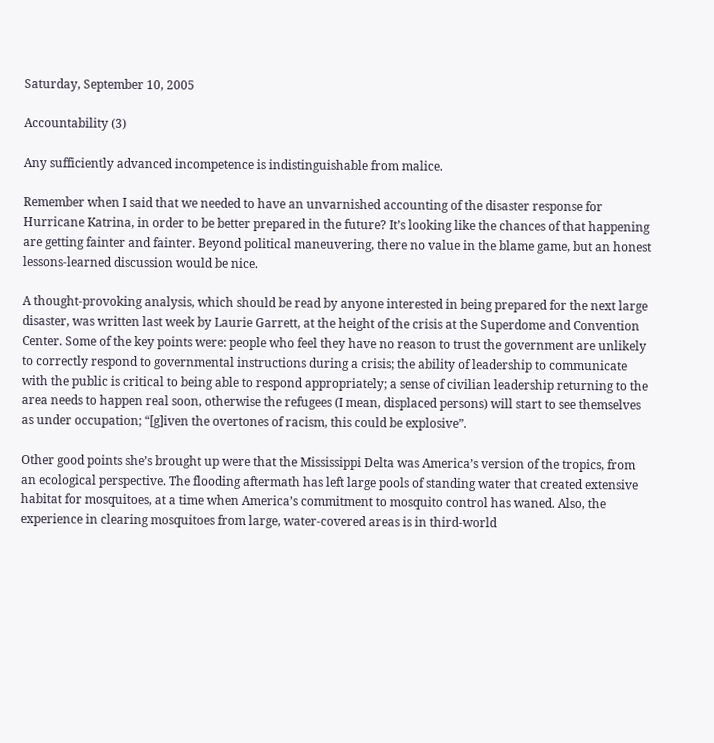Saturday, September 10, 2005

Accountability (3)

Any sufficiently advanced incompetence is indistinguishable from malice.

Remember when I said that we needed to have an unvarnished accounting of the disaster response for Hurricane Katrina, in order to be better prepared in the future? It’s looking like the chances of that happening are getting fainter and fainter. Beyond political maneuvering, there no value in the blame game, but an honest lessons-learned discussion would be nice.

A thought-provoking analysis, which should be read by anyone interested in being prepared for the next large disaster, was written last week by Laurie Garrett, at the height of the crisis at the Superdome and Convention Center. Some of the key points were: people who feel they have no reason to trust the government are unlikely to correctly respond to governmental instructions during a crisis; the ability of leadership to communicate with the public is critical to being able to respond appropriately; a sense of civilian leadership returning to the area needs to happen real soon, otherwise the refugees (I mean, displaced persons) will start to see themselves as under occupation; “[g]iven the overtones of racism, this could be explosive”.

Other good points she’s brought up were that the Mississippi Delta was America’s version of the tropics, from an ecological perspective. The flooding aftermath has left large pools of standing water that created extensive habitat for mosquitoes, at a time when America’s commitment to mosquito control has waned. Also, the experience in clearing mosquitoes from large, water-covered areas is in third-world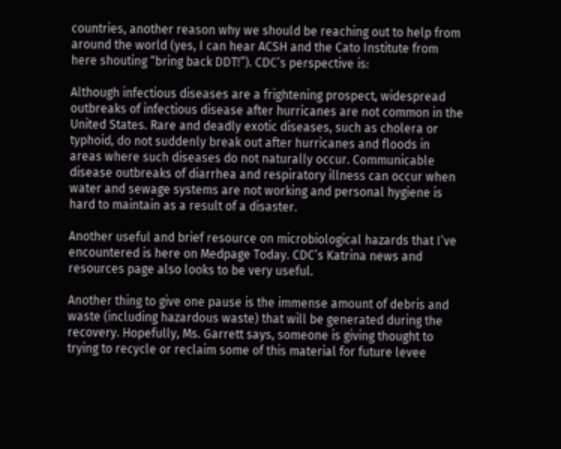countries, another reason why we should be reaching out to help from around the world (yes, I can hear ACSH and the Cato Institute from here shouting “bring back DDT!”). CDC’s perspective is:

Although infectious diseases are a frightening prospect, widespread outbreaks of infectious disease after hurricanes are not common in the United States. Rare and deadly exotic diseases, such as cholera or typhoid, do not suddenly break out after hurricanes and floods in areas where such diseases do not naturally occur. Communicable disease outbreaks of diarrhea and respiratory illness can occur when water and sewage systems are not working and personal hygiene is hard to maintain as a result of a disaster.

Another useful and brief resource on microbiological hazards that I’ve encountered is here on Medpage Today. CDC’s Katrina news and resources page also looks to be very useful.

Another thing to give one pause is the immense amount of debris and waste (including hazardous waste) that will be generated during the recovery. Hopefully, Ms. Garrett says, someone is giving thought to trying to recycle or reclaim some of this material for future levee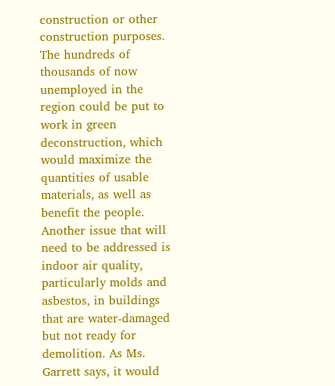construction or other construction purposes. The hundreds of thousands of now unemployed in the region could be put to work in green deconstruction, which would maximize the quantities of usable materials, as well as benefit the people. Another issue that will need to be addressed is indoor air quality, particularly molds and asbestos, in buildings that are water-damaged but not ready for demolition. As Ms. Garrett says, it would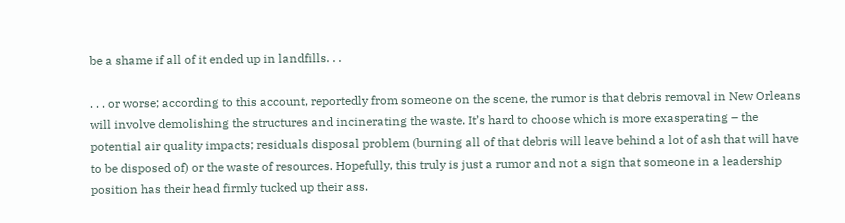be a shame if all of it ended up in landfills. . .

. . . or worse; according to this account, reportedly from someone on the scene, the rumor is that debris removal in New Orleans will involve demolishing the structures and incinerating the waste. It’s hard to choose which is more exasperating – the potential air quality impacts; residuals disposal problem (burning all of that debris will leave behind a lot of ash that will have to be disposed of) or the waste of resources. Hopefully, this truly is just a rumor and not a sign that someone in a leadership position has their head firmly tucked up their ass.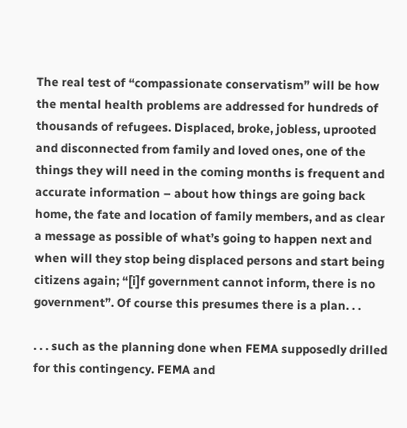The real test of “compassionate conservatism” will be how the mental health problems are addressed for hundreds of thousands of refugees. Displaced, broke, jobless, uprooted and disconnected from family and loved ones, one of the things they will need in the coming months is frequent and accurate information – about how things are going back home, the fate and location of family members, and as clear a message as possible of what’s going to happen next and when will they stop being displaced persons and start being citizens again; “[i]f government cannot inform, there is no government”. Of course this presumes there is a plan. . .

. . . such as the planning done when FEMA supposedly drilled for this contingency. FEMA and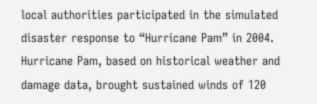local authorities participated in the simulated disaster response to “Hurricane Pam” in 2004. Hurricane Pam, based on historical weather and damage data, brought sustained winds of 120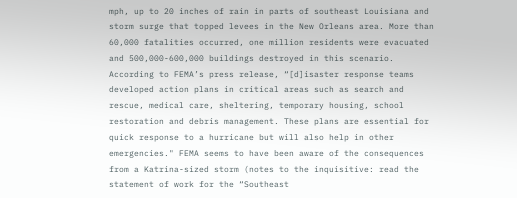mph, up to 20 inches of rain in parts of southeast Louisiana and storm surge that topped levees in the New Orleans area. More than 60,000 fatalities occurred, one million residents were evacuated and 500,000-600,000 buildings destroyed in this scenario. According to FEMA’s press release, “[d]isaster response teams developed action plans in critical areas such as search and rescue, medical care, sheltering, temporary housing, school restoration and debris management. These plans are essential for quick response to a hurricane but will also help in other emergencies." FEMA seems to have been aware of the consequences from a Katrina-sized storm (notes to the inquisitive: read the statement of work for the “Southeast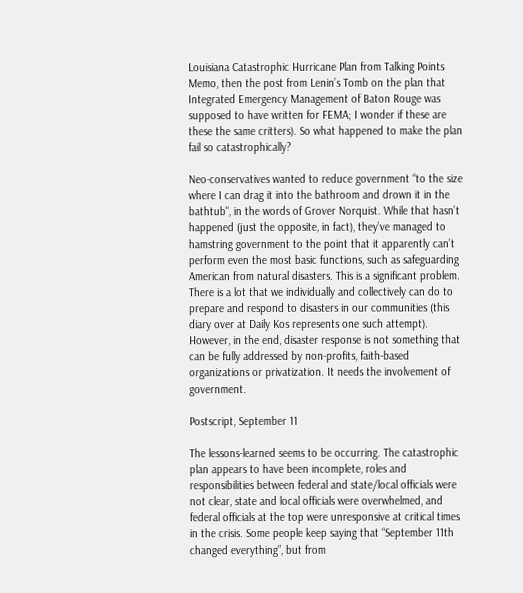Louisiana Catastrophic Hurricane Plan from Talking Points Memo, then the post from Lenin’s Tomb on the plan that Integrated Emergency Management of Baton Rouge was supposed to have written for FEMA; I wonder if these are these the same critters). So what happened to make the plan fail so catastrophically?

Neo-conservatives wanted to reduce government “to the size where I can drag it into the bathroom and drown it in the bathtub", in the words of Grover Norquist. While that hasn’t happened (just the opposite, in fact), they’ve managed to hamstring government to the point that it apparently can’t perform even the most basic functions, such as safeguarding American from natural disasters. This is a significant problem. There is a lot that we individually and collectively can do to prepare and respond to disasters in our communities (this diary over at Daily Kos represents one such attempt). However, in the end, disaster response is not something that can be fully addressed by non-profits, faith-based organizations or privatization. It needs the involvement of government.

Postscript, September 11

The lessons-learned seems to be occurring. The catastrophic plan appears to have been incomplete, roles and responsibilities between federal and state/local officials were not clear, state and local officials were overwhelmed, and federal officials at the top were unresponsive at critical times in the crisis. Some people keep saying that “September 11th changed everything”, but from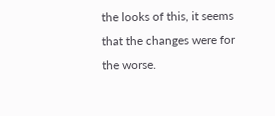the looks of this, it seems that the changes were for the worse.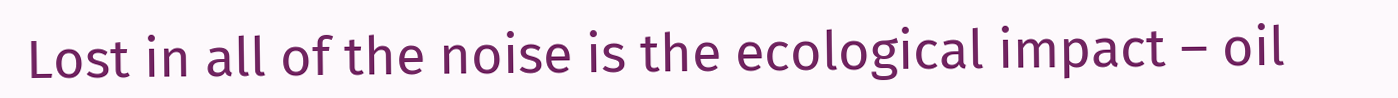Lost in all of the noise is the ecological impact – oil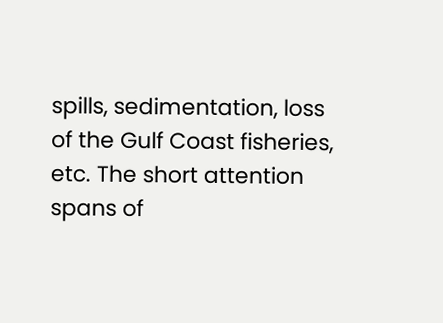spills, sedimentation, loss of the Gulf Coast fisheries, etc. The short attention spans of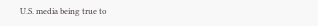U.S. media being true to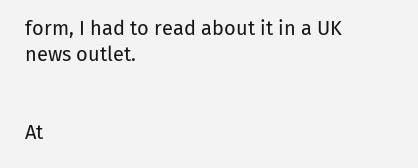form, I had to read about it in a UK news outlet.


At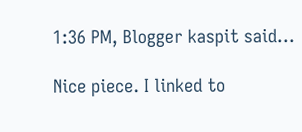1:36 PM, Blogger kaspit said...

Nice piece. I linked to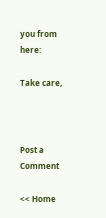you from here:

Take care,



Post a Comment

<< Home